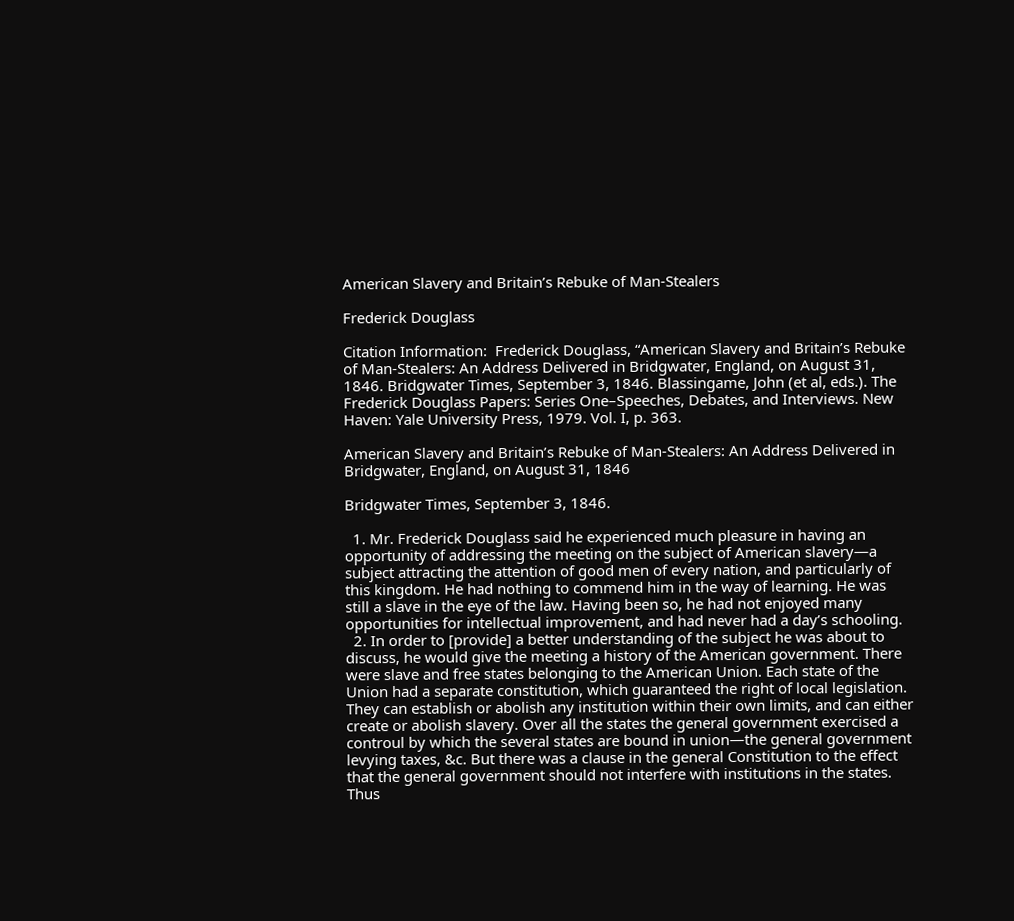American Slavery and Britain’s Rebuke of Man-Stealers

Frederick Douglass

Citation Information:  Frederick Douglass, “American Slavery and Britain’s Rebuke of Man-Stealers: An Address Delivered in Bridgwater, England, on August 31, 1846. Bridgwater Times, September 3, 1846. Blassingame, John (et al, eds.). The Frederick Douglass Papers: Series One–Speeches, Debates, and Interviews. New Haven: Yale University Press, 1979. Vol. I, p. 363.

American Slavery and Britain’s Rebuke of Man-Stealers: An Address Delivered in Bridgwater, England, on August 31, 1846

Bridgwater Times, September 3, 1846.

  1. Mr. Frederick Douglass said he experienced much pleasure in having an opportunity of addressing the meeting on the subject of American slavery—a subject attracting the attention of good men of every nation, and particularly of this kingdom. He had nothing to commend him in the way of learning. He was still a slave in the eye of the law. Having been so, he had not enjoyed many opportunities for intellectual improvement, and had never had a day’s schooling.
  2. In order to [provide] a better understanding of the subject he was about to discuss, he would give the meeting a history of the American government. There were slave and free states belonging to the American Union. Each state of the Union had a separate constitution, which guaranteed the right of local legislation. They can establish or abolish any institution within their own limits, and can either create or abolish slavery. Over all the states the general government exercised a controul by which the several states are bound in union—the general government levying taxes, &c. But there was a clause in the general Constitution to the effect that the general government should not interfere with institutions in the states. Thus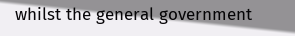whilst the general government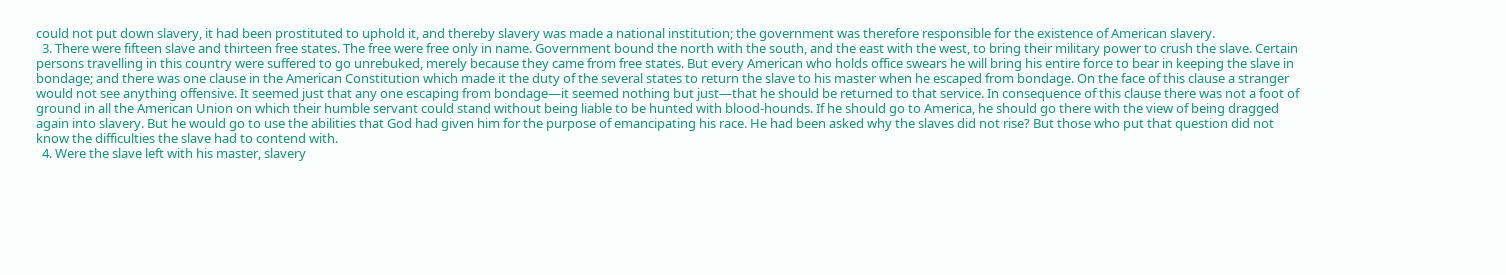could not put down slavery, it had been prostituted to uphold it, and thereby slavery was made a national institution; the government was therefore responsible for the existence of American slavery.
  3. There were fifteen slave and thirteen free states. The free were free only in name. Government bound the north with the south, and the east with the west, to bring their military power to crush the slave. Certain persons travelling in this country were suffered to go unrebuked, merely because they came from free states. But every American who holds office swears he will bring his entire force to bear in keeping the slave in bondage; and there was one clause in the American Constitution which made it the duty of the several states to return the slave to his master when he escaped from bondage. On the face of this clause a stranger would not see anything offensive. It seemed just that any one escaping from bondage—it seemed nothing but just—that he should be returned to that service. In consequence of this clause there was not a foot of ground in all the American Union on which their humble servant could stand without being liable to be hunted with blood-hounds. If he should go to America, he should go there with the view of being dragged again into slavery. But he would go to use the abilities that God had given him for the purpose of emancipating his race. He had been asked why the slaves did not rise? But those who put that question did not know the difficulties the slave had to contend with.
  4. Were the slave left with his master, slavery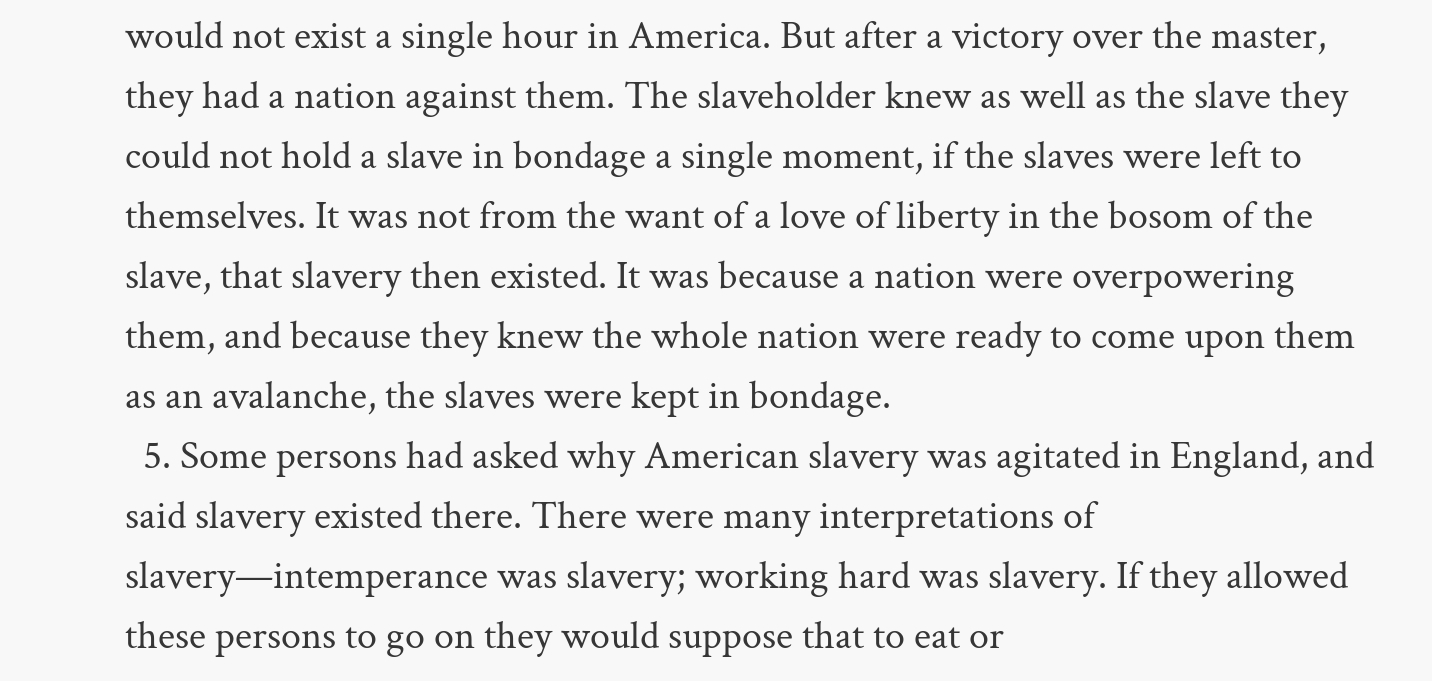would not exist a single hour in America. But after a victory over the master, they had a nation against them. The slaveholder knew as well as the slave they could not hold a slave in bondage a single moment, if the slaves were left to themselves. It was not from the want of a love of liberty in the bosom of the slave, that slavery then existed. It was because a nation were overpowering them, and because they knew the whole nation were ready to come upon them as an avalanche, the slaves were kept in bondage.
  5. Some persons had asked why American slavery was agitated in England, and said slavery existed there. There were many interpretations of slavery—intemperance was slavery; working hard was slavery. If they allowed these persons to go on they would suppose that to eat or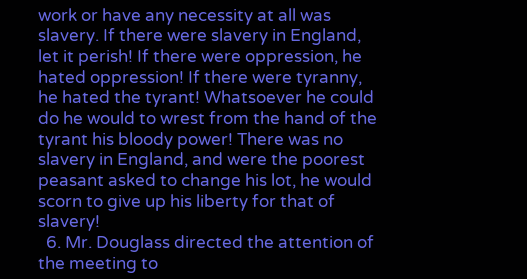work or have any necessity at all was slavery. If there were slavery in England, let it perish! If there were oppression, he hated oppression! If there were tyranny, he hated the tyrant! Whatsoever he could do he would to wrest from the hand of the tyrant his bloody power! There was no slavery in England, and were the poorest peasant asked to change his lot, he would scorn to give up his liberty for that of slavery!
  6. Mr. Douglass directed the attention of the meeting to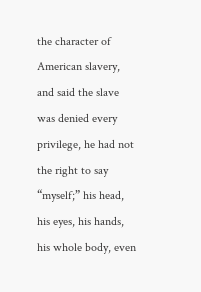the character of American slavery, and said the slave was denied every privilege, he had not the right to say “myself;” his head, his eyes, his hands, his whole body, even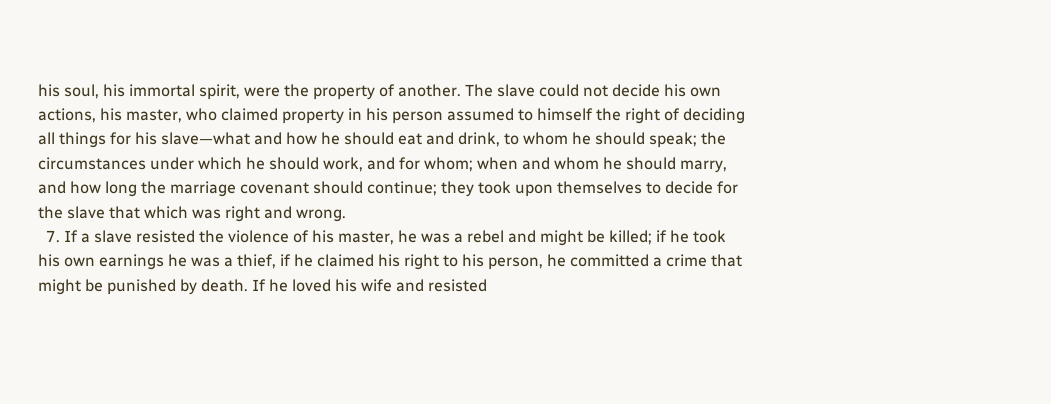his soul, his immortal spirit, were the property of another. The slave could not decide his own actions, his master, who claimed property in his person assumed to himself the right of deciding all things for his slave—what and how he should eat and drink, to whom he should speak; the circumstances under which he should work, and for whom; when and whom he should marry, and how long the marriage covenant should continue; they took upon themselves to decide for the slave that which was right and wrong.
  7. If a slave resisted the violence of his master, he was a rebel and might be killed; if he took his own earnings he was a thief, if he claimed his right to his person, he committed a crime that might be punished by death. If he loved his wife and resisted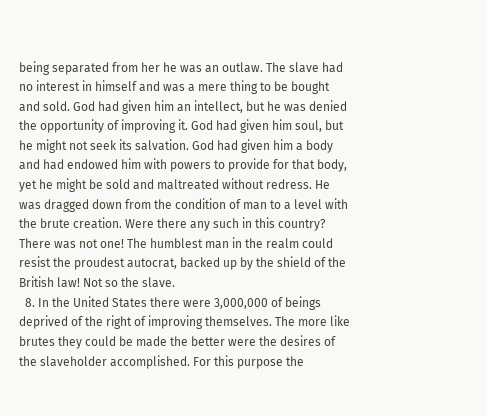being separated from her he was an outlaw. The slave had no interest in himself and was a mere thing to be bought and sold. God had given him an intellect, but he was denied the opportunity of improving it. God had given him soul, but he might not seek its salvation. God had given him a body and had endowed him with powers to provide for that body, yet he might be sold and maltreated without redress. He was dragged down from the condition of man to a level with the brute creation. Were there any such in this country? There was not one! The humblest man in the realm could resist the proudest autocrat, backed up by the shield of the British law! Not so the slave.
  8. In the United States there were 3,000,000 of beings deprived of the right of improving themselves. The more like brutes they could be made the better were the desires of the slaveholder accomplished. For this purpose the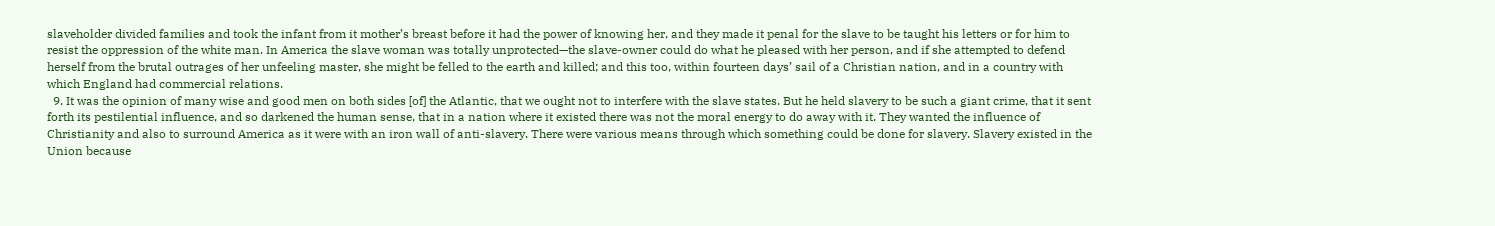slaveholder divided families and took the infant from it mother’s breast before it had the power of knowing her, and they made it penal for the slave to be taught his letters or for him to resist the oppression of the white man. In America the slave woman was totally unprotected—the slave-owner could do what he pleased with her person, and if she attempted to defend herself from the brutal outrages of her unfeeling master, she might be felled to the earth and killed; and this too, within fourteen days’ sail of a Christian nation, and in a country with which England had commercial relations.
  9. It was the opinion of many wise and good men on both sides [of] the Atlantic, that we ought not to interfere with the slave states. But he held slavery to be such a giant crime, that it sent forth its pestilential influence, and so darkened the human sense, that in a nation where it existed there was not the moral energy to do away with it. They wanted the influence of Christianity and also to surround America as it were with an iron wall of anti-slavery. There were various means through which something could be done for slavery. Slavery existed in the Union because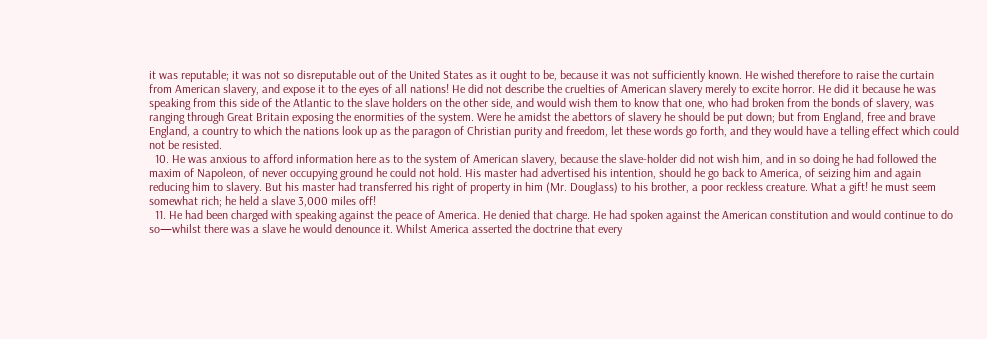it was reputable; it was not so disreputable out of the United States as it ought to be, because it was not sufficiently known. He wished therefore to raise the curtain from American slavery, and expose it to the eyes of all nations! He did not describe the cruelties of American slavery merely to excite horror. He did it because he was speaking from this side of the Atlantic to the slave holders on the other side, and would wish them to know that one, who had broken from the bonds of slavery, was ranging through Great Britain exposing the enormities of the system. Were he amidst the abettors of slavery he should be put down; but from England, free and brave England, a country to which the nations look up as the paragon of Christian purity and freedom, let these words go forth, and they would have a telling effect which could not be resisted.
  10. He was anxious to afford information here as to the system of American slavery, because the slave-holder did not wish him, and in so doing he had followed the maxim of Napoleon, of never occupying ground he could not hold. His master had advertised his intention, should he go back to America, of seizing him and again reducing him to slavery. But his master had transferred his right of property in him (Mr. Douglass) to his brother, a poor reckless creature. What a gift! he must seem somewhat rich; he held a slave 3,000 miles off!
  11. He had been charged with speaking against the peace of America. He denied that charge. He had spoken against the American constitution and would continue to do so—whilst there was a slave he would denounce it. Whilst America asserted the doctrine that every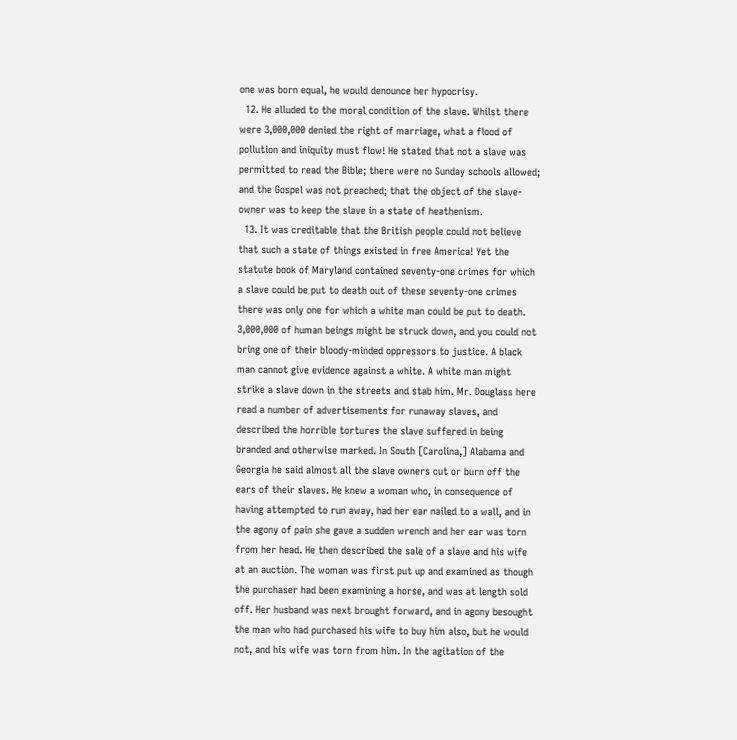one was born equal, he would denounce her hypocrisy.
  12. He alluded to the moral condition of the slave. Whilst there were 3,000,000 denied the right of marriage, what a flood of pollution and iniquity must flow! He stated that not a slave was permitted to read the Bible; there were no Sunday schools allowed; and the Gospel was not preached; that the object of the slave-owner was to keep the slave in a state of heathenism.
  13. It was creditable that the British people could not believe that such a state of things existed in free America! Yet the statute book of Maryland contained seventy-one crimes for which a slave could be put to death out of these seventy-one crimes there was only one for which a white man could be put to death. 3,000,000 of human beings might be struck down, and you could not bring one of their bloody-minded oppressors to justice. A black man cannot give evidence against a white. A white man might strike a slave down in the streets and stab him. Mr. Douglass here read a number of advertisements for runaway slaves, and described the horrible tortures the slave suffered in being branded and otherwise marked. In South [Carolina,] Alabama and Georgia he said almost all the slave owners cut or burn off the ears of their slaves. He knew a woman who, in consequence of having attempted to run away, had her ear nailed to a wall, and in the agony of pain she gave a sudden wrench and her ear was torn from her head. He then described the sale of a slave and his wife at an auction. The woman was first put up and examined as though the purchaser had been examining a horse, and was at length sold off. Her husband was next brought forward, and in agony besought the man who had purchased his wife to buy him also, but he would not, and his wife was torn from him. In the agitation of the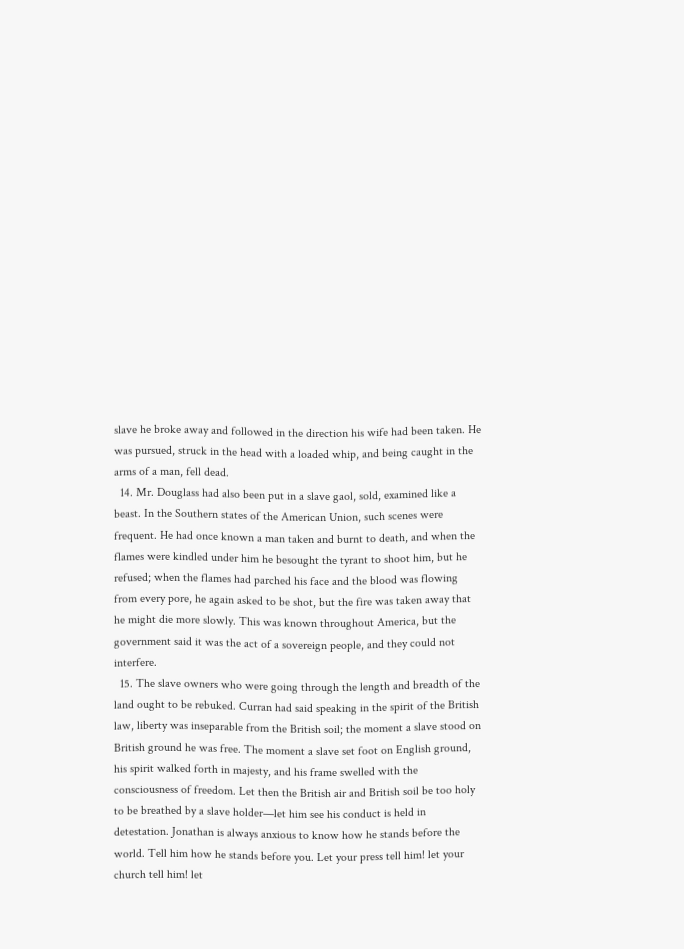slave he broke away and followed in the direction his wife had been taken. He was pursued, struck in the head with a loaded whip, and being caught in the arms of a man, fell dead.
  14. Mr. Douglass had also been put in a slave gaol, sold, examined like a beast. In the Southern states of the American Union, such scenes were frequent. He had once known a man taken and burnt to death, and when the flames were kindled under him he besought the tyrant to shoot him, but he refused; when the flames had parched his face and the blood was flowing from every pore, he again asked to be shot, but the fire was taken away that he might die more slowly. This was known throughout America, but the government said it was the act of a sovereign people, and they could not interfere.
  15. The slave owners who were going through the length and breadth of the land ought to be rebuked. Curran had said speaking in the spirit of the British law, liberty was inseparable from the British soil; the moment a slave stood on British ground he was free. The moment a slave set foot on English ground, his spirit walked forth in majesty, and his frame swelled with the consciousness of freedom. Let then the British air and British soil be too holy to be breathed by a slave holder—let him see his conduct is held in detestation. Jonathan is always anxious to know how he stands before the world. Tell him how he stands before you. Let your press tell him! let your church tell him! let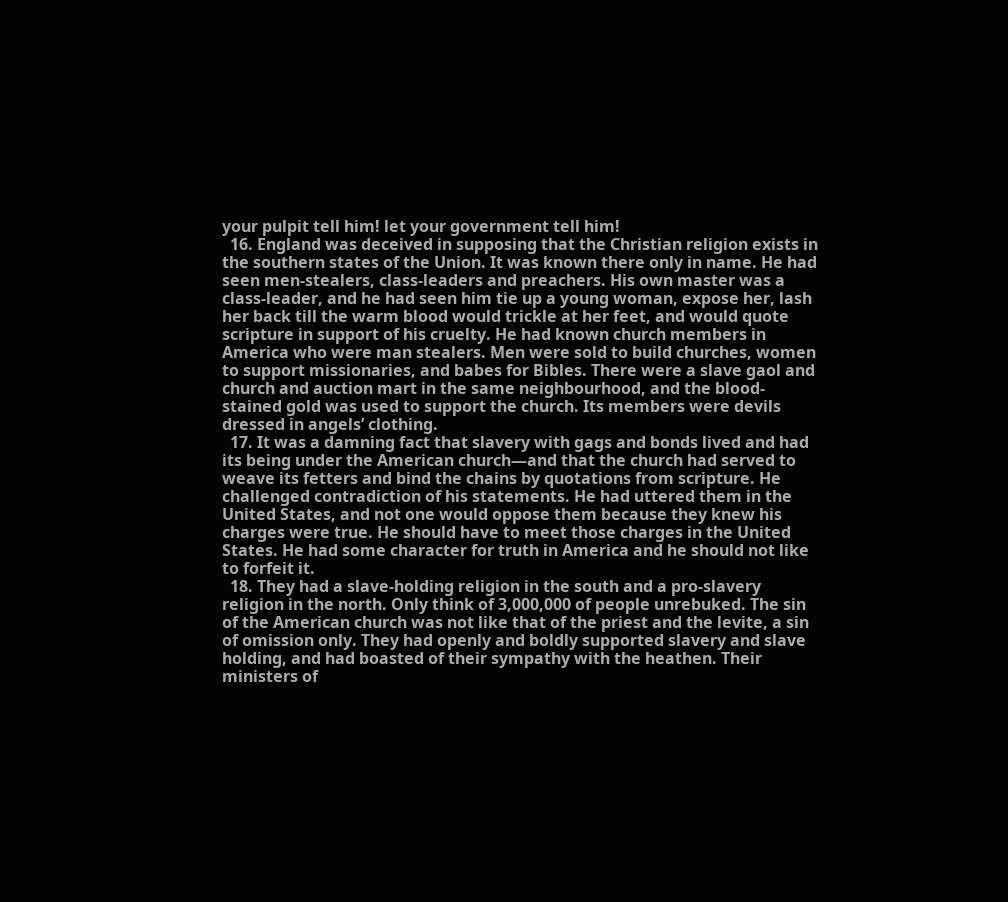your pulpit tell him! let your government tell him!
  16. England was deceived in supposing that the Christian religion exists in the southern states of the Union. It was known there only in name. He had seen men-stealers, class-leaders and preachers. His own master was a class-leader, and he had seen him tie up a young woman, expose her, lash her back till the warm blood would trickle at her feet, and would quote scripture in support of his cruelty. He had known church members in America who were man stealers. Men were sold to build churches, women to support missionaries, and babes for Bibles. There were a slave gaol and church and auction mart in the same neighbourhood, and the blood-stained gold was used to support the church. Its members were devils dressed in angels’ clothing.
  17. It was a damning fact that slavery with gags and bonds lived and had its being under the American church—and that the church had served to weave its fetters and bind the chains by quotations from scripture. He challenged contradiction of his statements. He had uttered them in the United States, and not one would oppose them because they knew his charges were true. He should have to meet those charges in the United States. He had some character for truth in America and he should not like to forfeit it.
  18. They had a slave-holding religion in the south and a pro-slavery religion in the north. Only think of 3,000,000 of people unrebuked. The sin of the American church was not like that of the priest and the levite, a sin of omission only. They had openly and boldly supported slavery and slave holding, and had boasted of their sympathy with the heathen. Their ministers of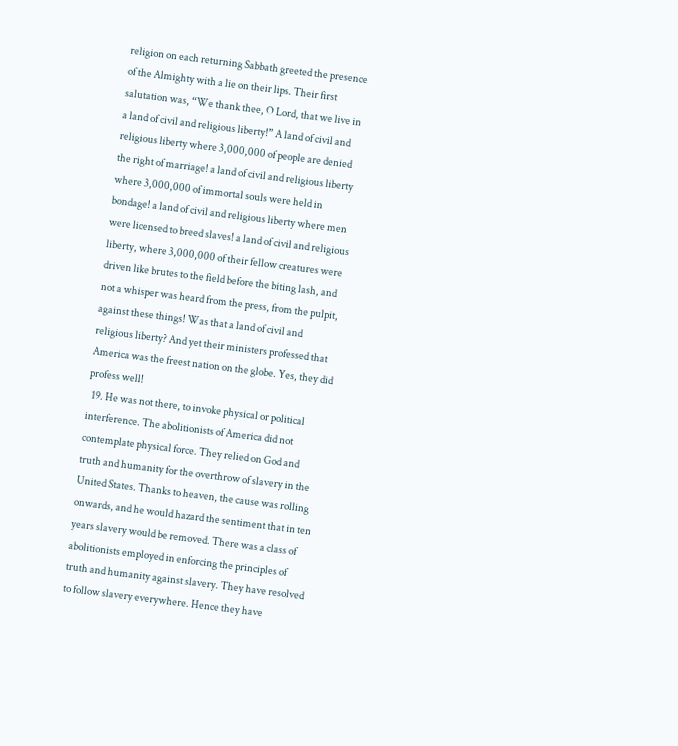religion on each returning Sabbath greeted the presence of the Almighty with a lie on their lips. Their first salutation was, “We thank thee, O Lord, that we live in a land of civil and religious liberty!” A land of civil and religious liberty where 3,000,000 of people are denied the right of marriage! a land of civil and religious liberty where 3,000,000 of immortal souls were held in bondage! a land of civil and religious liberty where men were licensed to breed slaves! a land of civil and religious liberty, where 3,000,000 of their fellow creatures were driven like brutes to the field before the biting lash, and not a whisper was heard from the press, from the pulpit, against these things! Was that a land of civil and religious liberty? And yet their ministers professed that America was the freest nation on the globe. Yes, they did profess well!
  19. He was not there, to invoke physical or political interference. The abolitionists of America did not contemplate physical force. They relied on God and truth and humanity for the overthrow of slavery in the United States. Thanks to heaven, the cause was rolling onwards, and he would hazard the sentiment that in ten years slavery would be removed. There was a class of abolitionists employed in enforcing the principles of truth and humanity against slavery. They have resolved to follow slavery everywhere. Hence they have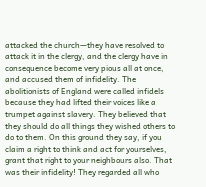attacked the church—they have resolved to attack it in the clergy, and the clergy have in consequence become very pious all at once, and accused them of infidelity. The abolitionists of England were called infidels because they had lifted their voices like a trumpet against slavery. They believed that they should do all things they wished others to do to them. On this ground they say, if you claim a right to think and act for yourselves, grant that right to your neighbours also. That was their infidelity! They regarded all who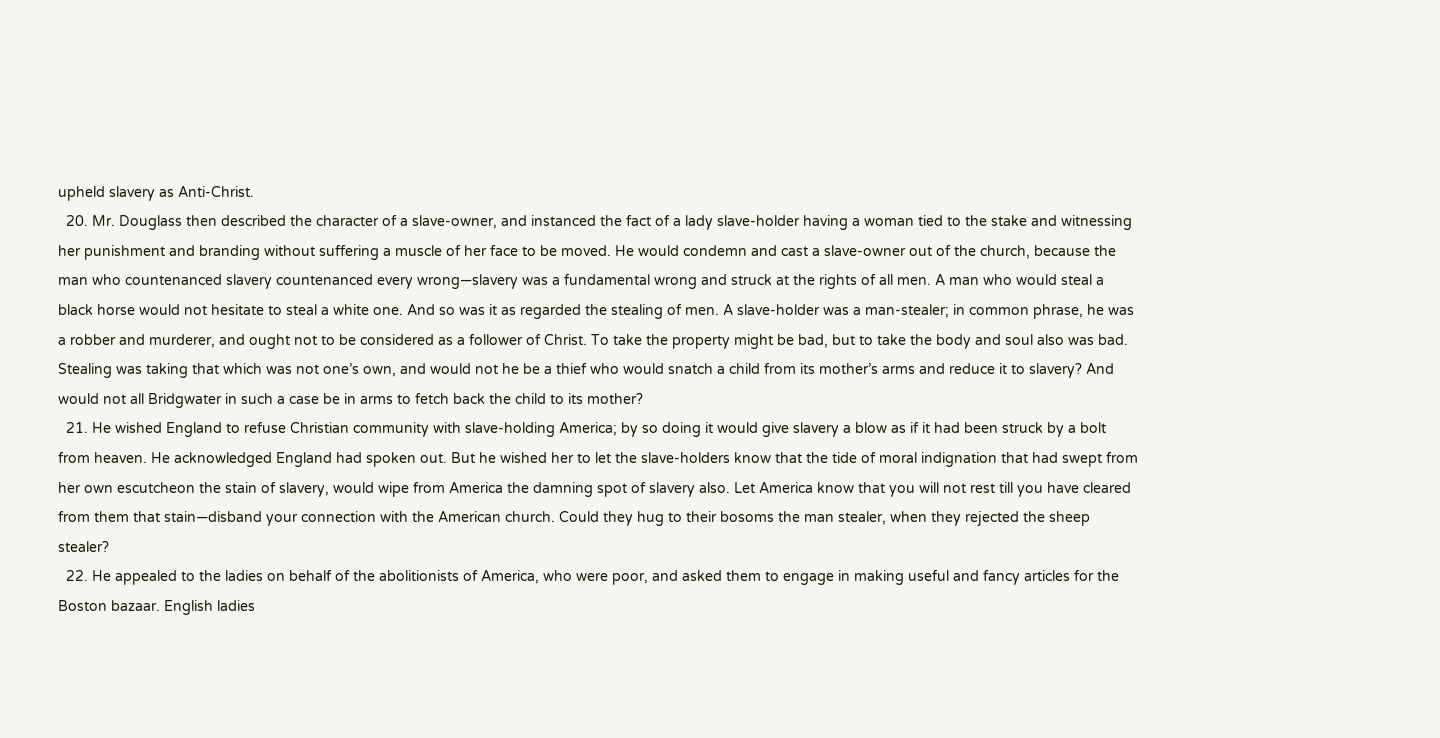upheld slavery as Anti-Christ.
  20. Mr. Douglass then described the character of a slave-owner, and instanced the fact of a lady slave-holder having a woman tied to the stake and witnessing her punishment and branding without suffering a muscle of her face to be moved. He would condemn and cast a slave-owner out of the church, because the man who countenanced slavery countenanced every wrong—slavery was a fundamental wrong and struck at the rights of all men. A man who would steal a black horse would not hesitate to steal a white one. And so was it as regarded the stealing of men. A slave-holder was a man-stealer; in common phrase, he was a robber and murderer, and ought not to be considered as a follower of Christ. To take the property might be bad, but to take the body and soul also was bad. Stealing was taking that which was not one’s own, and would not he be a thief who would snatch a child from its mother’s arms and reduce it to slavery? And would not all Bridgwater in such a case be in arms to fetch back the child to its mother?
  21. He wished England to refuse Christian community with slave-holding America; by so doing it would give slavery a blow as if it had been struck by a bolt from heaven. He acknowledged England had spoken out. But he wished her to let the slave-holders know that the tide of moral indignation that had swept from her own escutcheon the stain of slavery, would wipe from America the damning spot of slavery also. Let America know that you will not rest till you have cleared from them that stain—disband your connection with the American church. Could they hug to their bosoms the man stealer, when they rejected the sheep stealer?
  22. He appealed to the ladies on behalf of the abolitionists of America, who were poor, and asked them to engage in making useful and fancy articles for the Boston bazaar. English ladies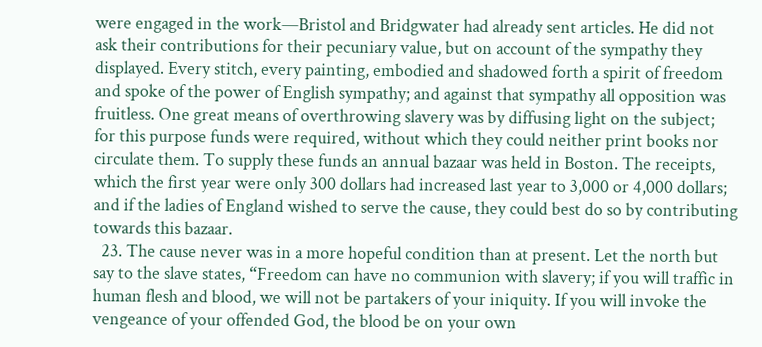were engaged in the work—Bristol and Bridgwater had already sent articles. He did not ask their contributions for their pecuniary value, but on account of the sympathy they displayed. Every stitch, every painting, embodied and shadowed forth a spirit of freedom and spoke of the power of English sympathy; and against that sympathy all opposition was fruitless. One great means of overthrowing slavery was by diffusing light on the subject; for this purpose funds were required, without which they could neither print books nor circulate them. To supply these funds an annual bazaar was held in Boston. The receipts, which the first year were only 300 dollars had increased last year to 3,000 or 4,000 dollars; and if the ladies of England wished to serve the cause, they could best do so by contributing towards this bazaar.
  23. The cause never was in a more hopeful condition than at present. Let the north but say to the slave states, “Freedom can have no communion with slavery; if you will traffic in human flesh and blood, we will not be partakers of your iniquity. If you will invoke the vengeance of your offended God, the blood be on your own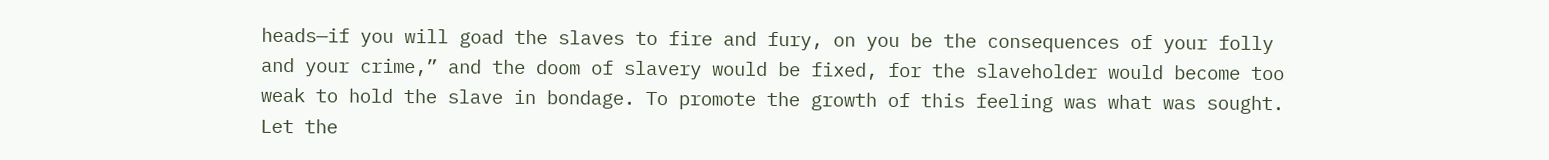heads—if you will goad the slaves to fire and fury, on you be the consequences of your folly and your crime,” and the doom of slavery would be fixed, for the slaveholder would become too weak to hold the slave in bondage. To promote the growth of this feeling was what was sought. Let the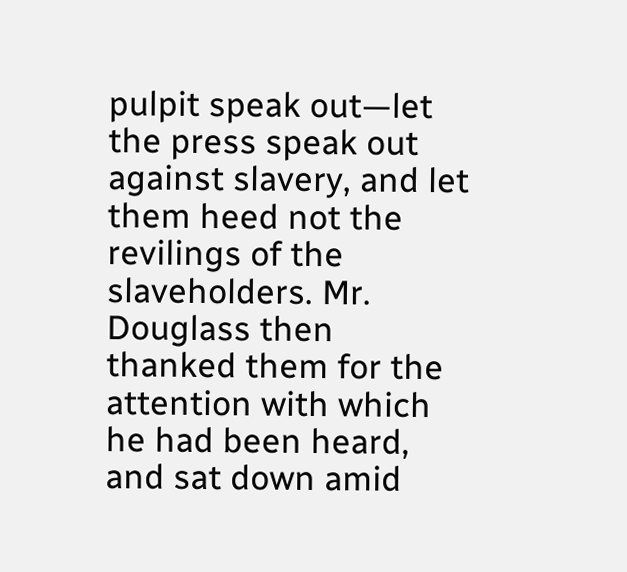pulpit speak out—let the press speak out against slavery, and let them heed not the revilings of the slaveholders. Mr. Douglass then thanked them for the attention with which he had been heard, and sat down amid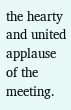the hearty and united applause of the meeting.